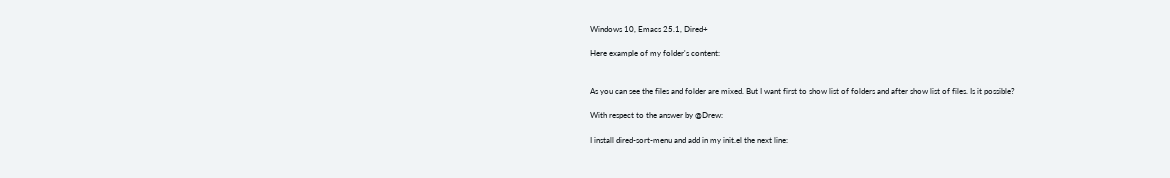Windows 10, Emacs 25.1, Dired+

Here example of my folder's content:


As you can see the files and folder are mixed. But I want first to show list of folders and after show list of files. Is it possible?

With respect to the answer by @Drew:

I install dired-sort-menu and add in my init.el the next line: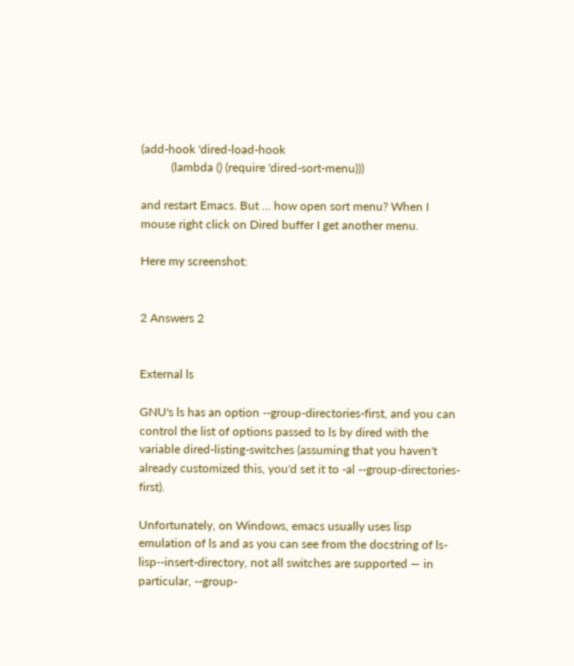(add-hook 'dired-load-hook
          (lambda () (require 'dired-sort-menu)))

and restart Emacs. But ... how open sort menu? When I mouse right click on Dired buffer I get another menu.

Here my screenshot:


2 Answers 2


External ls

GNU's ls has an option --group-directories-first, and you can control the list of options passed to ls by dired with the variable dired-listing-switches (assuming that you haven't already customized this, you'd set it to -al --group-directories-first).

Unfortunately, on Windows, emacs usually uses lisp emulation of ls and as you can see from the docstring of ls-lisp--insert-directory, not all switches are supported — in particular, --group-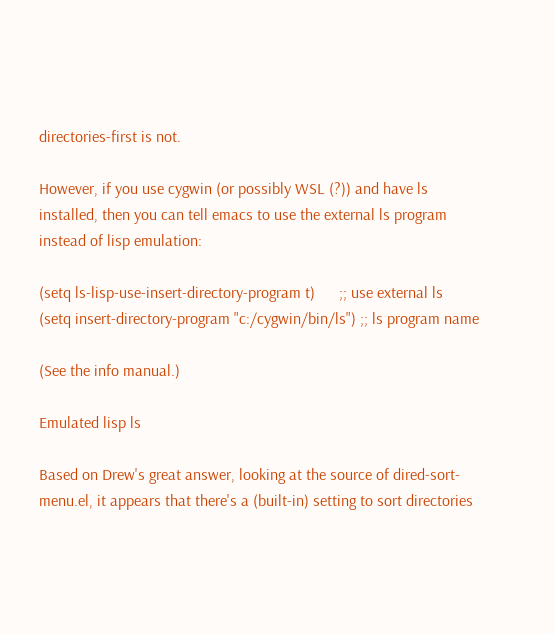directories-first is not.

However, if you use cygwin (or possibly WSL (?)) and have ls installed, then you can tell emacs to use the external ls program instead of lisp emulation:

(setq ls-lisp-use-insert-directory-program t)      ;; use external ls
(setq insert-directory-program "c:/cygwin/bin/ls") ;; ls program name

(See the info manual.)

Emulated lisp ls

Based on Drew's great answer, looking at the source of dired-sort-menu.el, it appears that there's a (built-in) setting to sort directories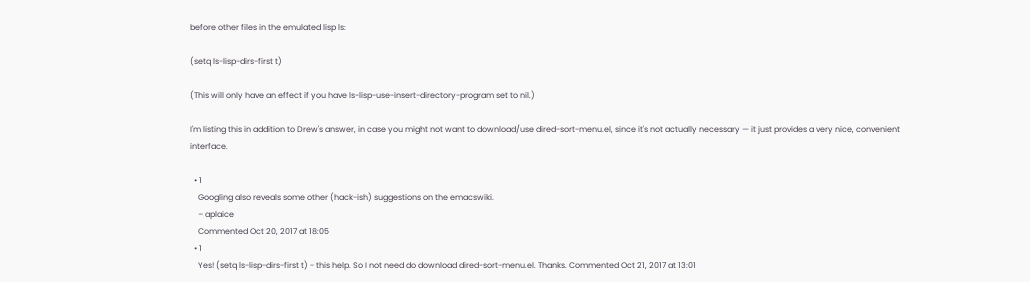before other files in the emulated lisp ls:

(setq ls-lisp-dirs-first t)

(This will only have an effect if you have ls-lisp-use-insert-directory-program set to nil.)

I'm listing this in addition to Drew's answer, in case you might not want to download/use dired-sort-menu.el, since it's not actually necessary — it just provides a very nice, convenient interface.

  • 1
    Googling also reveals some other (hack-ish) suggestions on the emacswiki.
    – aplaice
    Commented Oct 20, 2017 at 18:05
  • 1
    Yes! (setq ls-lisp-dirs-first t) - this help. So I not need do download dired-sort-menu.el. Thanks. Commented Oct 21, 2017 at 13:01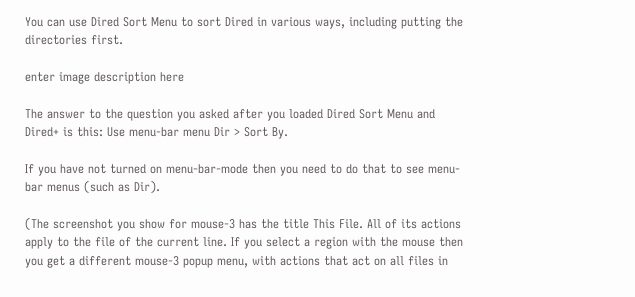You can use Dired Sort Menu to sort Dired in various ways, including putting the directories first.

enter image description here

The answer to the question you asked after you loaded Dired Sort Menu and Dired+ is this: Use menu-bar menu Dir > Sort By.

If you have not turned on menu-bar-mode then you need to do that to see menu-bar menus (such as Dir).

(The screenshot you show for mouse-3 has the title This File. All of its actions apply to the file of the current line. If you select a region with the mouse then you get a different mouse-3 popup menu, with actions that act on all files in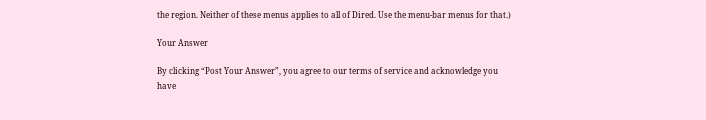the region. Neither of these menus applies to all of Dired. Use the menu-bar menus for that.)

Your Answer

By clicking “Post Your Answer”, you agree to our terms of service and acknowledge you have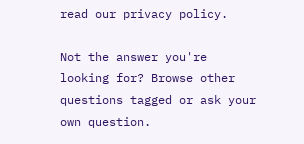read our privacy policy.

Not the answer you're looking for? Browse other questions tagged or ask your own question.